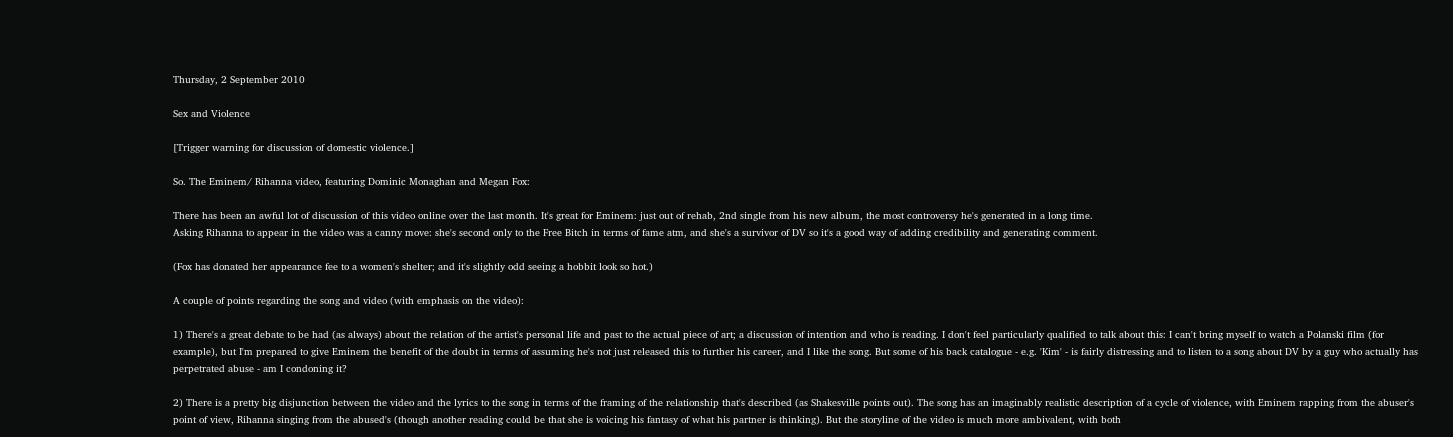Thursday, 2 September 2010

Sex and Violence

[Trigger warning for discussion of domestic violence.]

So. The Eminem/ Rihanna video, featuring Dominic Monaghan and Megan Fox:

There has been an awful lot of discussion of this video online over the last month. It's great for Eminem: just out of rehab, 2nd single from his new album, the most controversy he's generated in a long time.
Asking Rihanna to appear in the video was a canny move: she's second only to the Free Bitch in terms of fame atm, and she's a survivor of DV so it's a good way of adding credibility and generating comment.

(Fox has donated her appearance fee to a women's shelter; and it's slightly odd seeing a hobbit look so hot.)

A couple of points regarding the song and video (with emphasis on the video):

1) There's a great debate to be had (as always) about the relation of the artist's personal life and past to the actual piece of art; a discussion of intention and who is reading. I don't feel particularly qualified to talk about this: I can't bring myself to watch a Polanski film (for example), but I'm prepared to give Eminem the benefit of the doubt in terms of assuming he's not just released this to further his career, and I like the song. But some of his back catalogue - e.g. 'Kim' - is fairly distressing and to listen to a song about DV by a guy who actually has perpetrated abuse - am I condoning it?

2) There is a pretty big disjunction between the video and the lyrics to the song in terms of the framing of the relationship that's described (as Shakesville points out). The song has an imaginably realistic description of a cycle of violence, with Eminem rapping from the abuser's point of view, Rihanna singing from the abused's (though another reading could be that she is voicing his fantasy of what his partner is thinking). But the storyline of the video is much more ambivalent, with both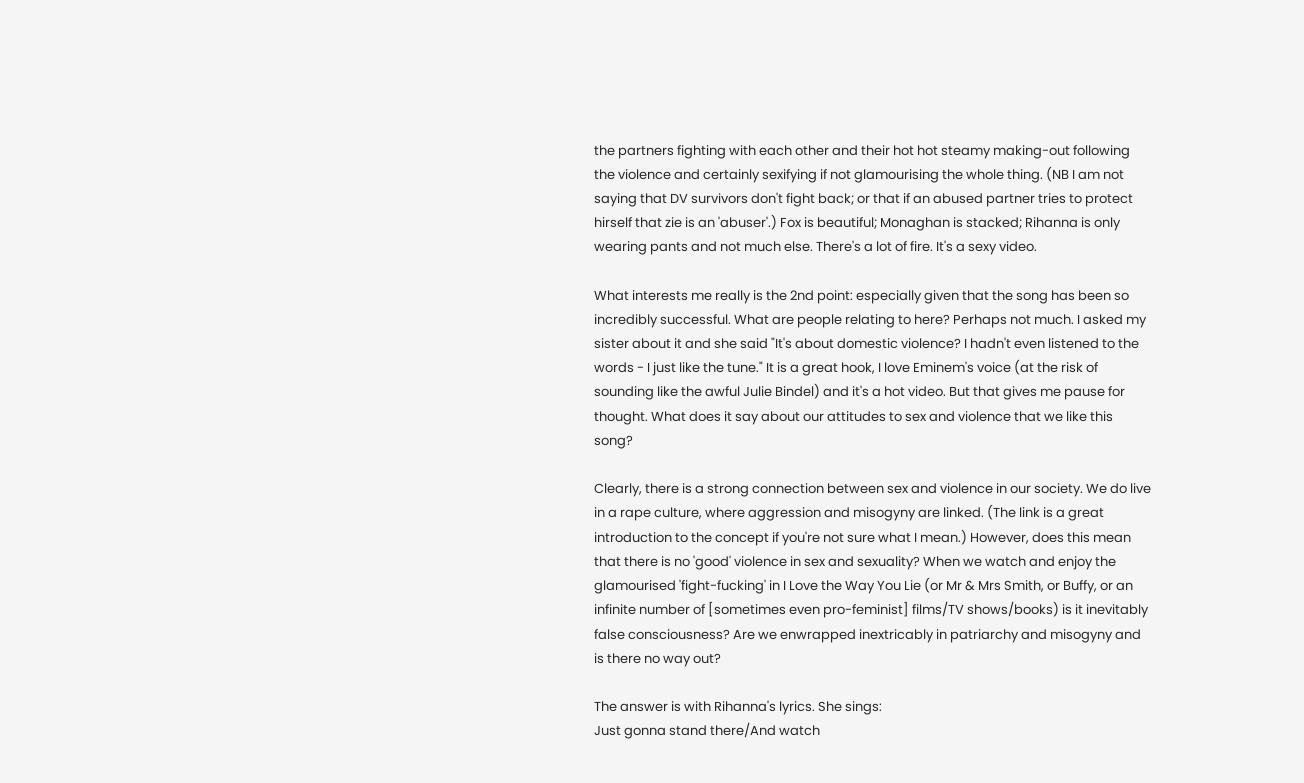the partners fighting with each other and their hot hot steamy making-out following the violence and certainly sexifying if not glamourising the whole thing. (NB I am not saying that DV survivors don't fight back; or that if an abused partner tries to protect hirself that zie is an 'abuser'.) Fox is beautiful; Monaghan is stacked; Rihanna is only wearing pants and not much else. There's a lot of fire. It's a sexy video.

What interests me really is the 2nd point: especially given that the song has been so incredibly successful. What are people relating to here? Perhaps not much. I asked my sister about it and she said "It's about domestic violence? I hadn't even listened to the words - I just like the tune." It is a great hook, I love Eminem's voice (at the risk of sounding like the awful Julie Bindel) and it's a hot video. But that gives me pause for thought. What does it say about our attitudes to sex and violence that we like this song?

Clearly, there is a strong connection between sex and violence in our society. We do live in a rape culture, where aggression and misogyny are linked. (The link is a great introduction to the concept if you're not sure what I mean.) However, does this mean that there is no 'good' violence in sex and sexuality? When we watch and enjoy the glamourised 'fight-fucking' in I Love the Way You Lie (or Mr & Mrs Smith, or Buffy, or an infinite number of [sometimes even pro-feminist] films/TV shows/books) is it inevitably false consciousness? Are we enwrapped inextricably in patriarchy and misogyny and is there no way out?

The answer is with Rihanna's lyrics. She sings:
Just gonna stand there/And watch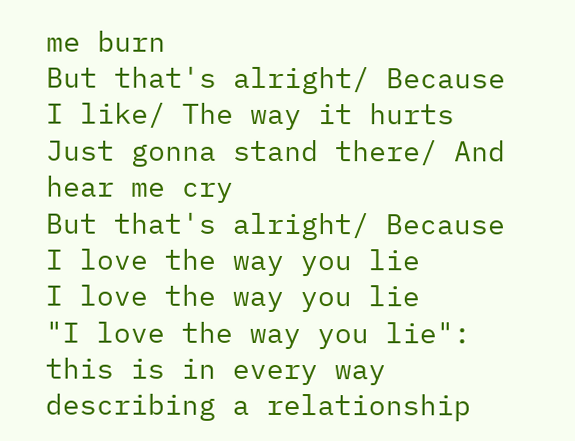me burn
But that's alright/ Because I like/ The way it hurts
Just gonna stand there/ And hear me cry
But that's alright/ Because I love the way you lie
I love the way you lie
"I love the way you lie": this is in every way describing a relationship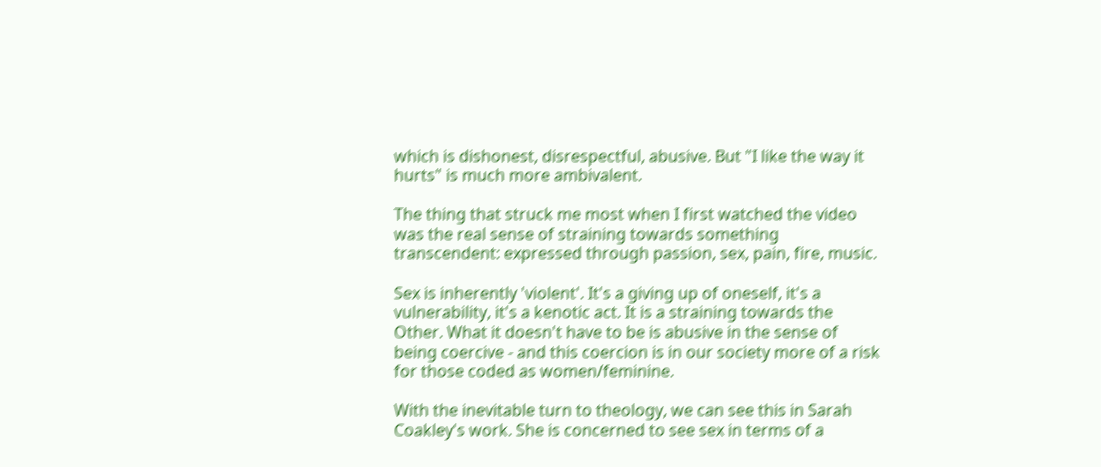which is dishonest, disrespectful, abusive. But "I like the way it hurts" is much more ambivalent.

The thing that struck me most when I first watched the video was the real sense of straining towards something transcendent: expressed through passion, sex, pain, fire, music.

Sex is inherently 'violent'. It's a giving up of oneself, it's a vulnerability, it's a kenotic act. It is a straining towards the Other. What it doesn't have to be is abusive in the sense of being coercive - and this coercion is in our society more of a risk for those coded as women/feminine.

With the inevitable turn to theology, we can see this in Sarah Coakley's work. She is concerned to see sex in terms of a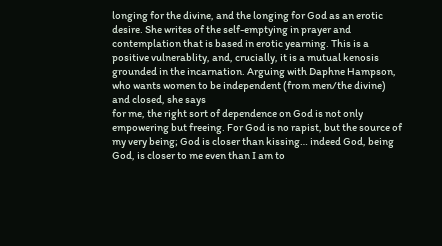longing for the divine, and the longing for God as an erotic desire. She writes of the self-emptying in prayer and contemplation that is based in erotic yearning. This is a positive vulnerablity, and, crucially, it is a mutual kenosis grounded in the incarnation. Arguing with Daphne Hampson, who wants women to be independent (from men/the divine) and closed, she says
for me, the right sort of dependence on God is not only empowering but freeing. For God is no rapist, but the source of my very being; God is closer than kissing… indeed God, being God, is closer to me even than I am to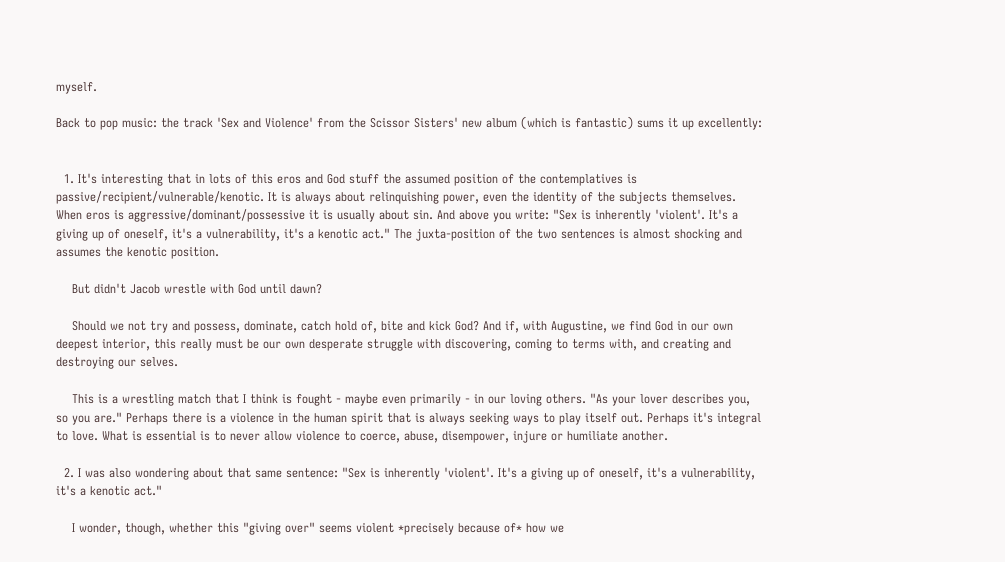myself.

Back to pop music: the track 'Sex and Violence' from the Scissor Sisters' new album (which is fantastic) sums it up excellently:


  1. It's interesting that in lots of this eros and God stuff the assumed position of the contemplatives is passive/recipient/vulnerable/kenotic. It is always about relinquishing power, even the identity of the subjects themselves. When eros is aggressive/dominant/possessive it is usually about sin. And above you write: "Sex is inherently 'violent'. It's a giving up of oneself, it's a vulnerability, it's a kenotic act." The juxta-position of the two sentences is almost shocking and assumes the kenotic position.

    But didn't Jacob wrestle with God until dawn?

    Should we not try and possess, dominate, catch hold of, bite and kick God? And if, with Augustine, we find God in our own deepest interior, this really must be our own desperate struggle with discovering, coming to terms with, and creating and destroying our selves.

    This is a wrestling match that I think is fought - maybe even primarily - in our loving others. "As your lover describes you, so you are." Perhaps there is a violence in the human spirit that is always seeking ways to play itself out. Perhaps it's integral to love. What is essential is to never allow violence to coerce, abuse, disempower, injure or humiliate another.

  2. I was also wondering about that same sentence: "Sex is inherently 'violent'. It's a giving up of oneself, it's a vulnerability, it's a kenotic act."

    I wonder, though, whether this "giving over" seems violent *precisely because of* how we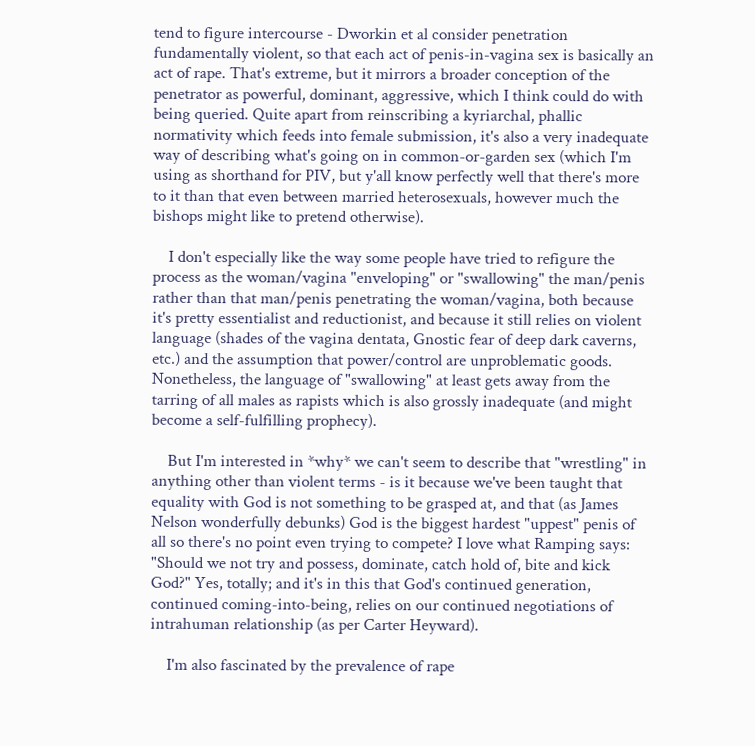tend to figure intercourse - Dworkin et al consider penetration fundamentally violent, so that each act of penis-in-vagina sex is basically an act of rape. That's extreme, but it mirrors a broader conception of the penetrator as powerful, dominant, aggressive, which I think could do with being queried. Quite apart from reinscribing a kyriarchal, phallic normativity which feeds into female submission, it's also a very inadequate way of describing what's going on in common-or-garden sex (which I'm using as shorthand for PIV, but y'all know perfectly well that there's more to it than that even between married heterosexuals, however much the bishops might like to pretend otherwise).

    I don't especially like the way some people have tried to refigure the process as the woman/vagina "enveloping" or "swallowing" the man/penis rather than that man/penis penetrating the woman/vagina, both because it's pretty essentialist and reductionist, and because it still relies on violent language (shades of the vagina dentata, Gnostic fear of deep dark caverns, etc.) and the assumption that power/control are unproblematic goods. Nonetheless, the language of "swallowing" at least gets away from the tarring of all males as rapists which is also grossly inadequate (and might become a self-fulfilling prophecy).

    But I'm interested in *why* we can't seem to describe that "wrestling" in anything other than violent terms - is it because we've been taught that equality with God is not something to be grasped at, and that (as James Nelson wonderfully debunks) God is the biggest hardest "uppest" penis of all so there's no point even trying to compete? I love what Ramping says: "Should we not try and possess, dominate, catch hold of, bite and kick God?" Yes, totally; and it's in this that God's continued generation, continued coming-into-being, relies on our continued negotiations of intrahuman relationship (as per Carter Heyward).

    I'm also fascinated by the prevalence of rape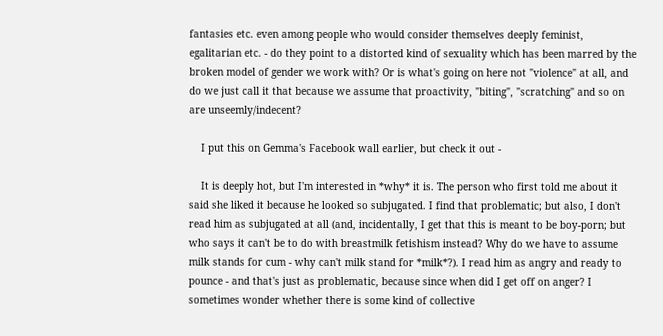fantasies etc. even among people who would consider themselves deeply feminist, egalitarian etc. - do they point to a distorted kind of sexuality which has been marred by the broken model of gender we work with? Or is what's going on here not "violence" at all, and do we just call it that because we assume that proactivity, "biting", "scratching" and so on are unseemly/indecent?

    I put this on Gemma's Facebook wall earlier, but check it out -

    It is deeply hot, but I'm interested in *why* it is. The person who first told me about it said she liked it because he looked so subjugated. I find that problematic; but also, I don't read him as subjugated at all (and, incidentally, I get that this is meant to be boy-porn; but who says it can't be to do with breastmilk fetishism instead? Why do we have to assume milk stands for cum - why can't milk stand for *milk*?). I read him as angry and ready to pounce - and that's just as problematic, because since when did I get off on anger? I sometimes wonder whether there is some kind of collective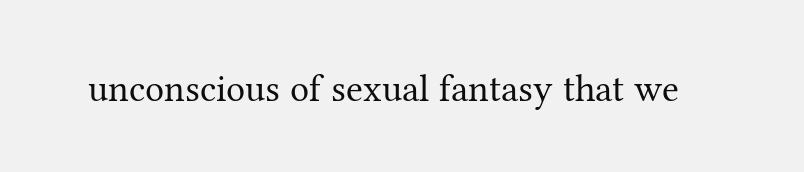unconscious of sexual fantasy that we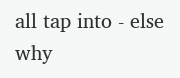all tap into - else why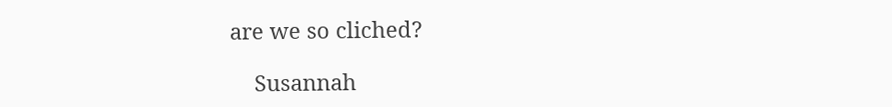are we so cliched?

    Susannah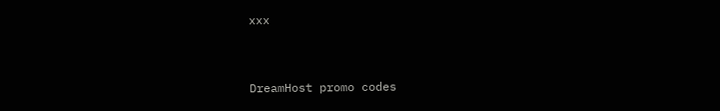xxx


DreamHost promo codes